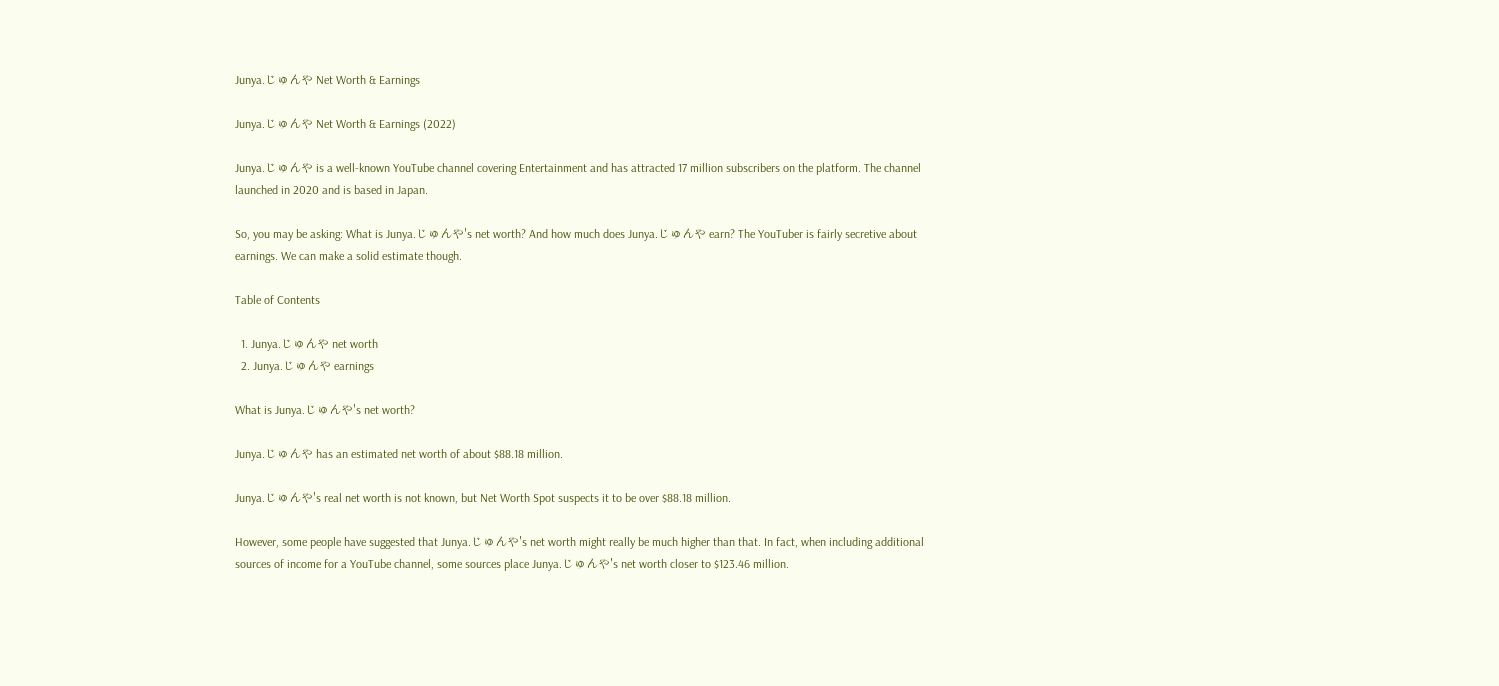Junya.じゅんや Net Worth & Earnings

Junya.じゅんや Net Worth & Earnings (2022)

Junya.じゅんや is a well-known YouTube channel covering Entertainment and has attracted 17 million subscribers on the platform. The channel launched in 2020 and is based in Japan.

So, you may be asking: What is Junya.じゅんや's net worth? And how much does Junya.じゅんや earn? The YouTuber is fairly secretive about earnings. We can make a solid estimate though.

Table of Contents

  1. Junya.じゅんや net worth
  2. Junya.じゅんや earnings

What is Junya.じゅんや's net worth?

Junya.じゅんや has an estimated net worth of about $88.18 million.

Junya.じゅんや's real net worth is not known, but Net Worth Spot suspects it to be over $88.18 million.

However, some people have suggested that Junya.じゅんや's net worth might really be much higher than that. In fact, when including additional sources of income for a YouTube channel, some sources place Junya.じゅんや's net worth closer to $123.46 million.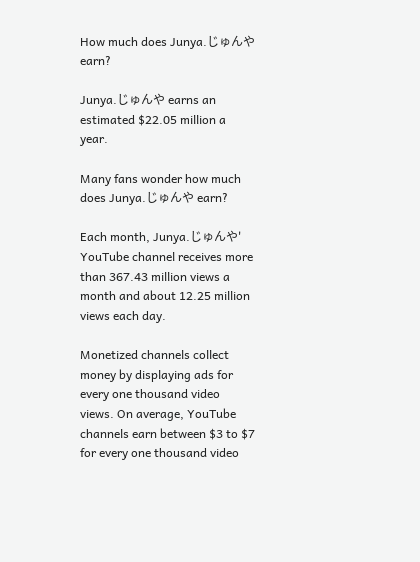How much does Junya.じゅんや earn?

Junya.じゅんや earns an estimated $22.05 million a year.

Many fans wonder how much does Junya.じゅんや earn?

Each month, Junya.じゅんや' YouTube channel receives more than 367.43 million views a month and about 12.25 million views each day.

Monetized channels collect money by displaying ads for every one thousand video views. On average, YouTube channels earn between $3 to $7 for every one thousand video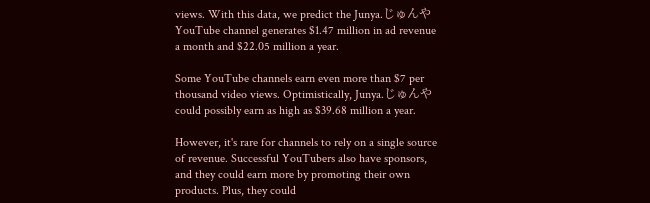views. With this data, we predict the Junya.じゅんや YouTube channel generates $1.47 million in ad revenue a month and $22.05 million a year.

Some YouTube channels earn even more than $7 per thousand video views. Optimistically, Junya.じゅんや could possibly earn as high as $39.68 million a year.

However, it's rare for channels to rely on a single source of revenue. Successful YouTubers also have sponsors, and they could earn more by promoting their own products. Plus, they could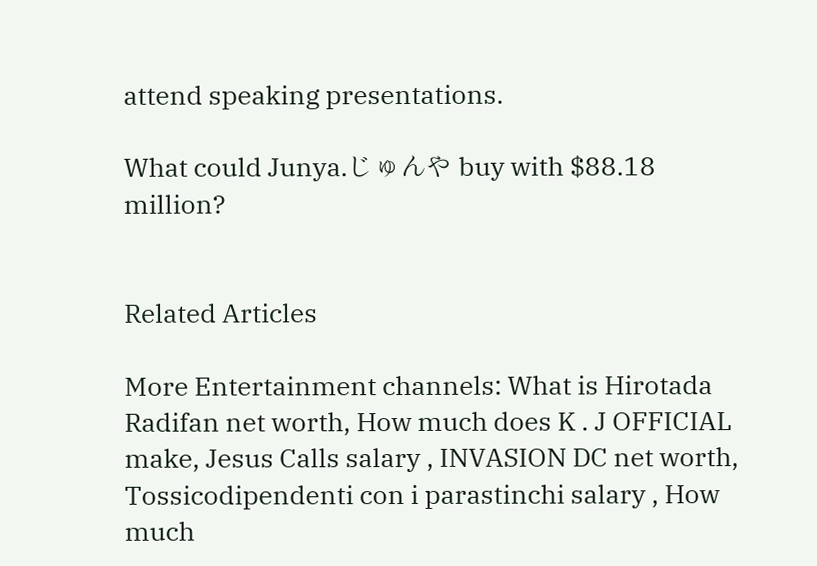attend speaking presentations.

What could Junya.じゅんや buy with $88.18 million?


Related Articles

More Entertainment channels: What is Hirotada Radifan net worth, How much does K . J OFFICIAL make, Jesus Calls salary , INVASION DC net worth, Tossicodipendenti con i parastinchi salary , How much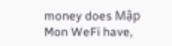money does Mập Mon WeFi have,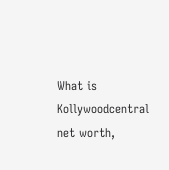What is Kollywoodcentral net worth,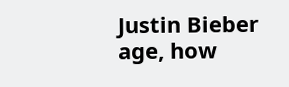Justin Bieber age, how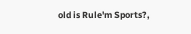old is Rule'm Sports?,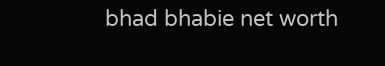bhad bhabie net worth